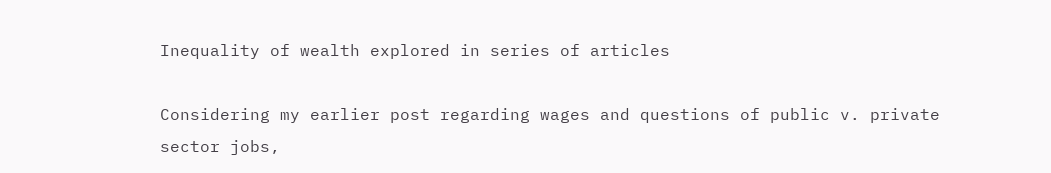Inequality of wealth explored in series of articles

Considering my earlier post regarding wages and questions of public v. private sector jobs,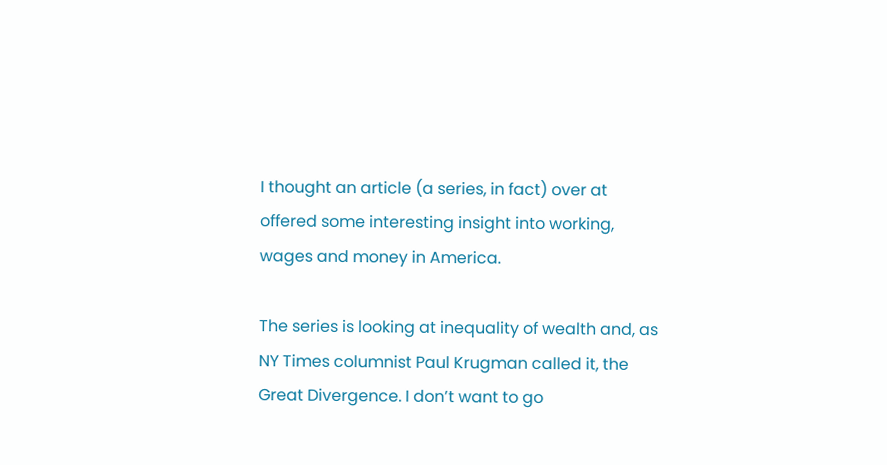I thought an article (a series, in fact) over at offered some interesting insight into working, wages and money in America.

The series is looking at inequality of wealth and, as NY Times columnist Paul Krugman called it, the Great Divergence. I don’t want to go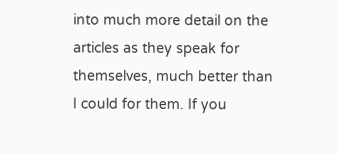into much more detail on the articles as they speak for themselves, much better than I could for them. If you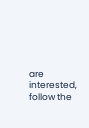are interested, follow the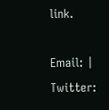link.

Email: | Twitter: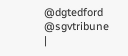@dgtedford @sgvtribune |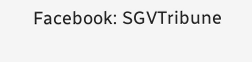Facebook: SGVTribune